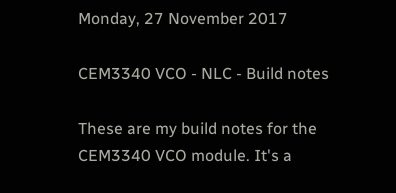Monday, 27 November 2017

CEM3340 VCO - NLC - Build notes

These are my build notes for the CEM3340 VCO module. It's a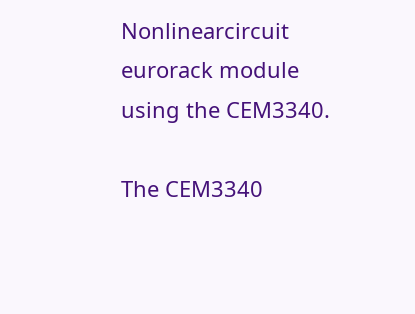Nonlinearcircuit eurorack module using the CEM3340.

The CEM3340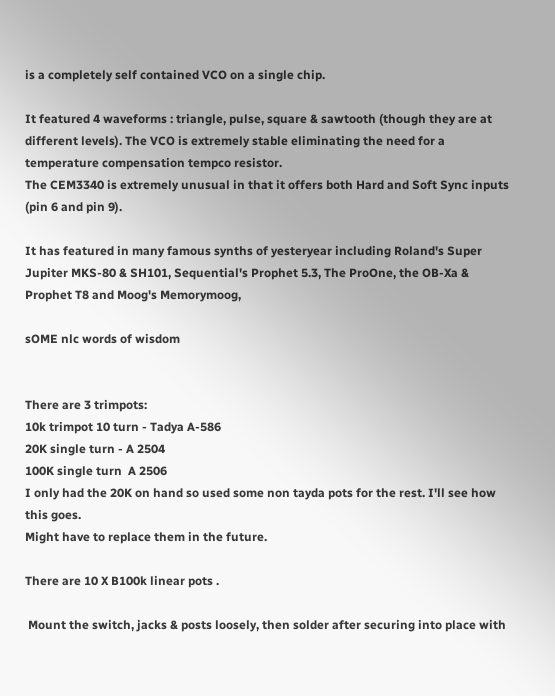is a completely self contained VCO on a single chip.

It featured 4 waveforms : triangle, pulse, square & sawtooth (though they are at different levels). The VCO is extremely stable eliminating the need for a temperature compensation tempco resistor.
The CEM3340 is extremely unusual in that it offers both Hard and Soft Sync inputs (pin 6 and pin 9).

It has featured in many famous synths of yesteryear including Roland's Super Jupiter MKS-80 & SH101, Sequential's Prophet 5.3, The ProOne, the OB-Xa & Prophet T8 and Moog's Memorymoog,

sOME nlc words of wisdom


There are 3 trimpots:
10k trimpot 10 turn - Tadya A-586
20K single turn - A 2504
100K single turn  A 2506
I only had the 20K on hand so used some non tayda pots for the rest. I'll see how this goes.
Might have to replace them in the future.

There are 10 X B100k linear pots .

 Mount the switch, jacks & posts loosely, then solder after securing into place with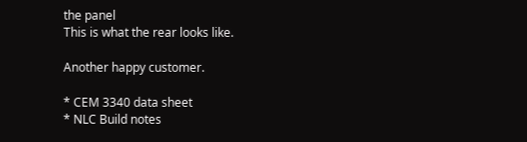the panel
This is what the rear looks like.

Another happy customer.

* CEM 3340 data sheet
* NLC Build notes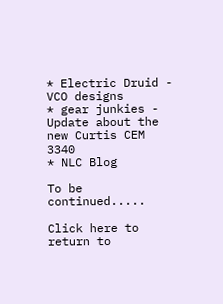* Electric Druid - VCO designs
* gear junkies - Update about the new Curtis CEM 3340
* NLC Blog

To be continued.....

Click here to return to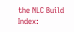the NLC Build Index: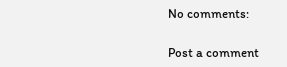No comments:

Post a comment